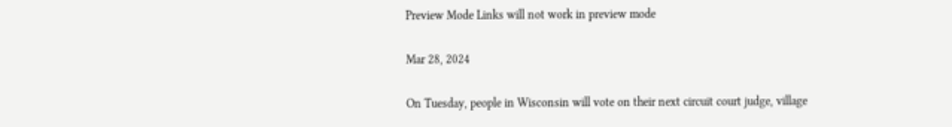Preview Mode Links will not work in preview mode

Mar 28, 2024

On Tuesday, people in Wisconsin will vote on their next circuit court judge, village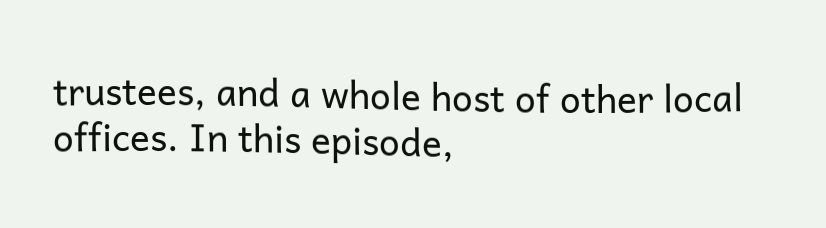trustees, and a whole host of other local offices. In this episode,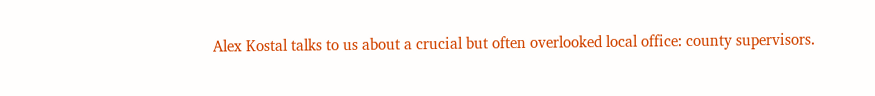Alex Kostal talks to us about a crucial but often overlooked local office: county supervisors.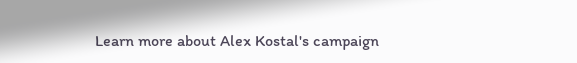Learn more about Alex Kostal's campaign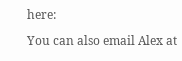here:

You can also email Alex at